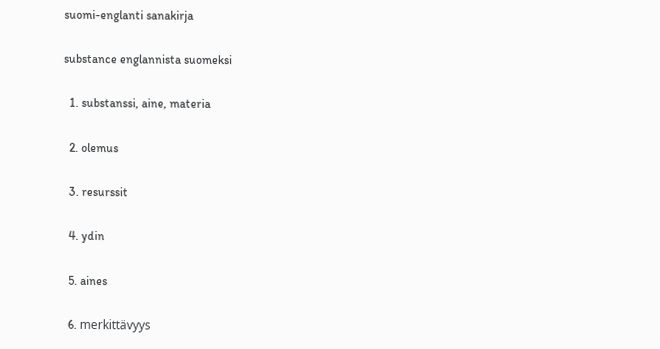suomi-englanti sanakirja

substance englannista suomeksi

  1. substanssi, aine, materia

  2. olemus

  3. resurssit

  4. ydin

  5. aines

  6. merkittävyys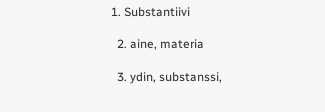1. Substantiivi

  2. aine, materia

  3. ydin, substanssi,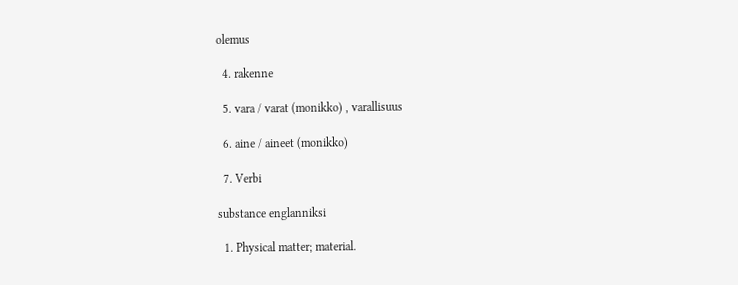olemus

  4. rakenne

  5. vara / varat (monikko) , varallisuus

  6. aine / aineet (monikko)

  7. Verbi

substance englanniksi

  1. Physical matter; material.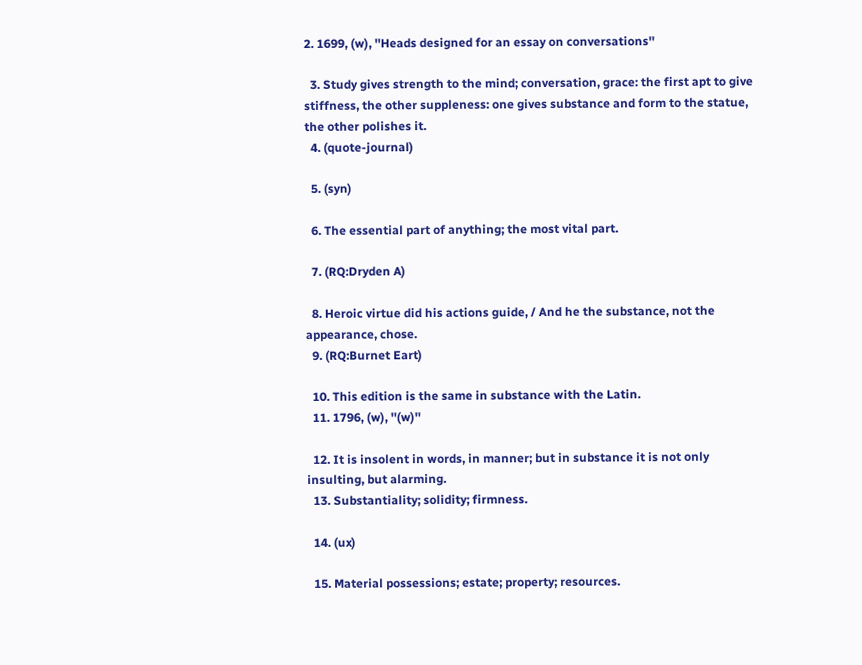2. 1699, (w), ''Heads designed for an essay on conversations''

  3. Study gives strength to the mind; conversation, grace: the first apt to give stiffness, the other suppleness: one gives substance and form to the statue, the other polishes it.
  4. (quote-journal)

  5. (syn)

  6. The essential part of anything; the most vital part.

  7. (RQ:Dryden A)

  8. Heroic virtue did his actions guide, / And he the substance, not the appearance, chose.
  9. (RQ:Burnet Eart)

  10. This edition is the same in substance with the Latin.
  11. 1796, (w), ''(w)''

  12. It is insolent in words, in manner; but in substance it is not only insulting, but alarming.
  13. Substantiality; solidity; firmness.

  14. (ux)

  15. Material possessions; estate; property; resources.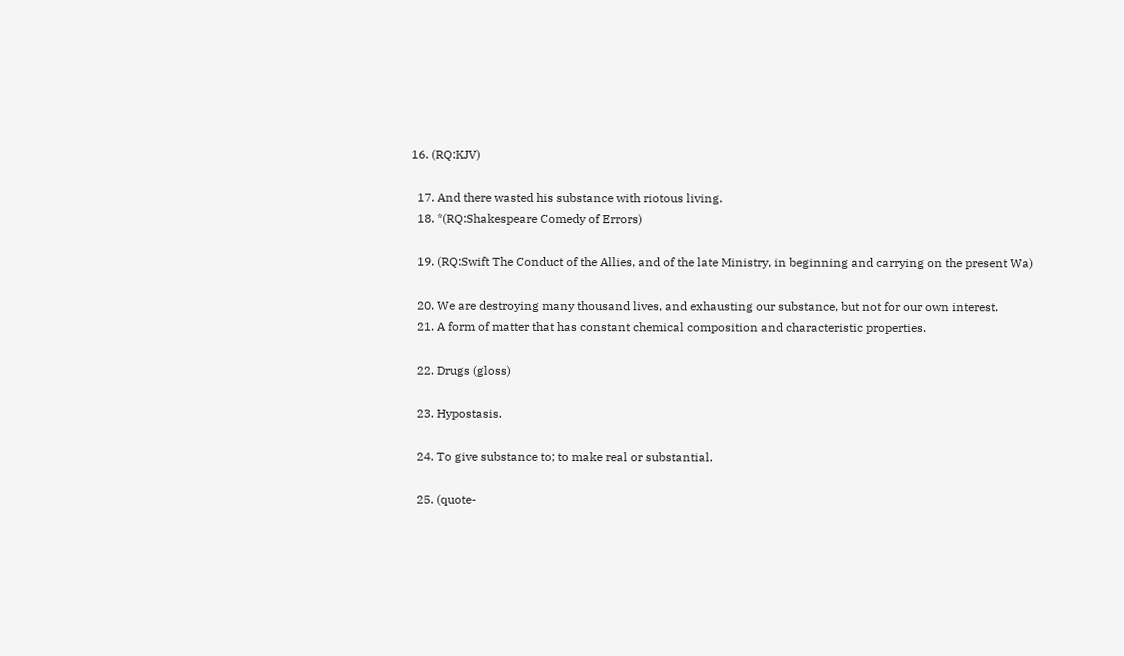16. (RQ:KJV)

  17. And there wasted his substance with riotous living.
  18. *(RQ:Shakespeare Comedy of Errors)

  19. (RQ:Swift The Conduct of the Allies, and of the late Ministry, in beginning and carrying on the present Wa)

  20. We are destroying many thousand lives, and exhausting our substance, but not for our own interest.
  21. A form of matter that has constant chemical composition and characteristic properties.

  22. Drugs (gloss)

  23. Hypostasis.

  24. To give substance to; to make real or substantial.

  25. (quote-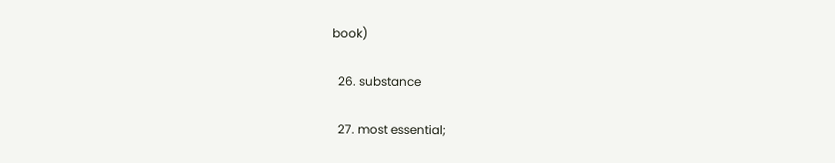book)

  26. substance

  27. most essential;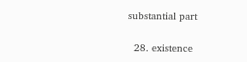substantial part

  28. existence